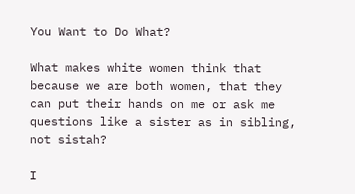You Want to Do What?

What makes white women think that because we are both women, that they can put their hands on me or ask me questions like a sister as in sibling, not sistah?

I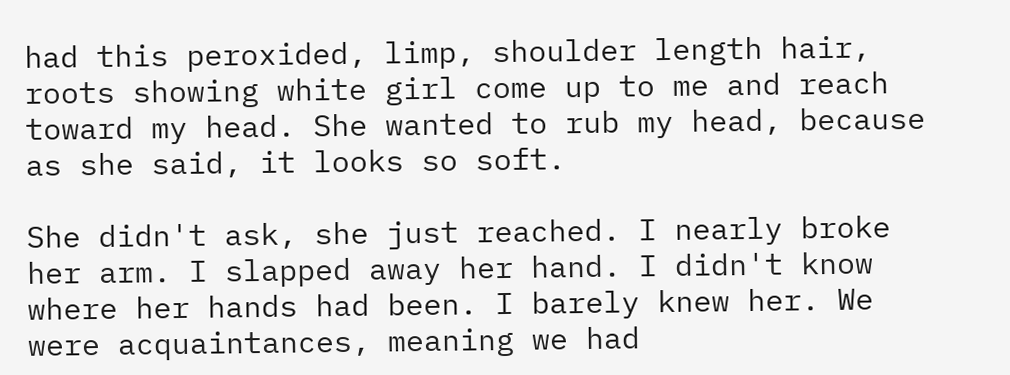had this peroxided, limp, shoulder length hair, roots showing white girl come up to me and reach toward my head. She wanted to rub my head, because as she said, it looks so soft.

She didn't ask, she just reached. I nearly broke her arm. I slapped away her hand. I didn't know where her hands had been. I barely knew her. We were acquaintances, meaning we had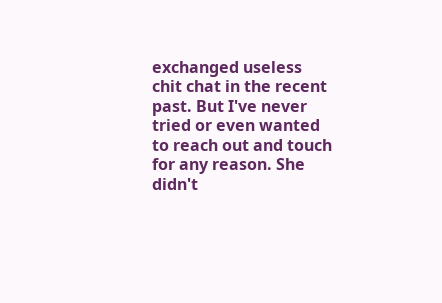exchanged useless chit chat in the recent past. But I've never tried or even wanted to reach out and touch for any reason. She didn't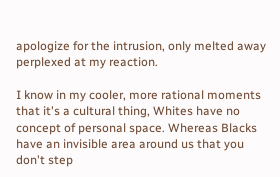apologize for the intrusion, only melted away perplexed at my reaction.

I know in my cooler, more rational moments that it's a cultural thing, Whites have no concept of personal space. Whereas Blacks have an invisible area around us that you don't step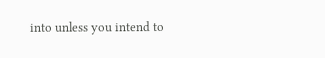into unless you intend to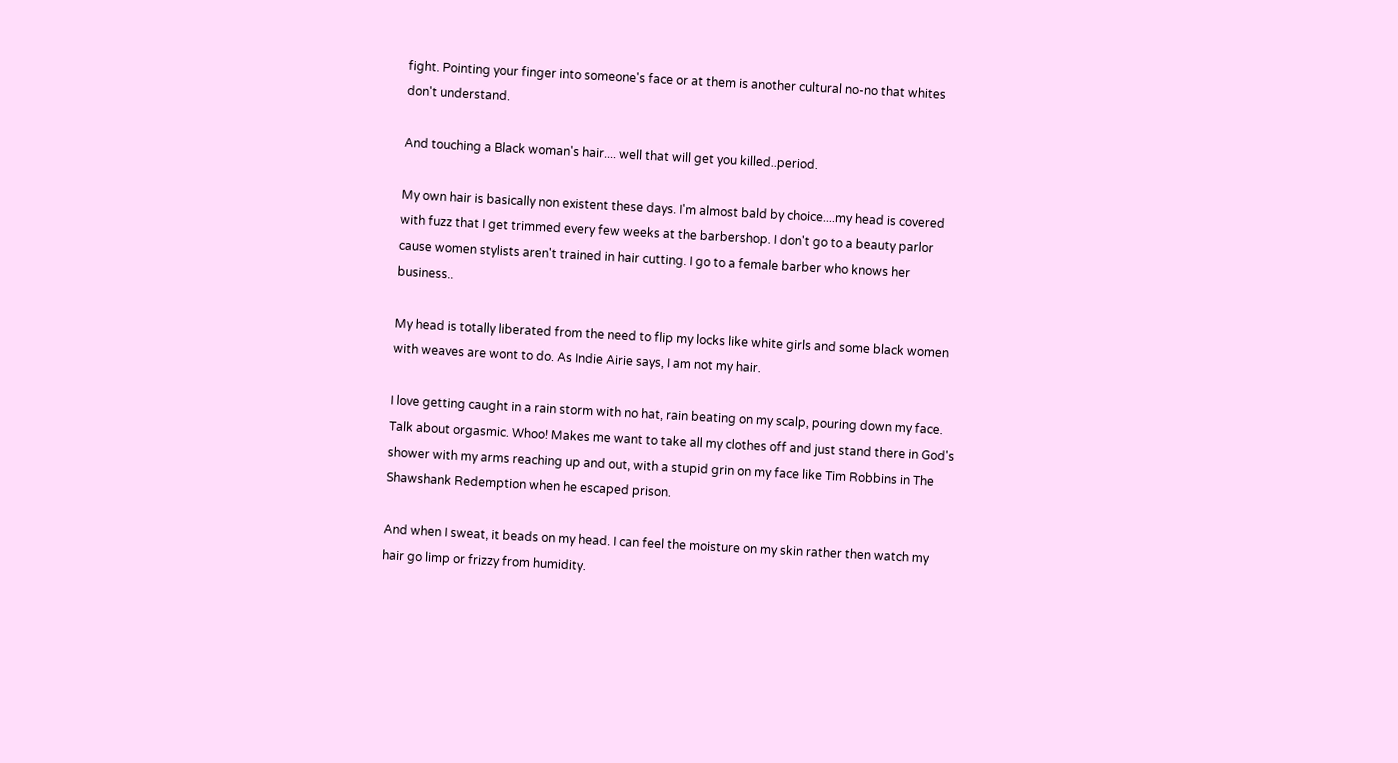fight. Pointing your finger into someone's face or at them is another cultural no-no that whites don't understand.

And touching a Black woman's hair.... well that will get you killed..period.

My own hair is basically non existent these days. I'm almost bald by choice....my head is covered with fuzz that I get trimmed every few weeks at the barbershop. I don't go to a beauty parlor cause women stylists aren't trained in hair cutting. I go to a female barber who knows her business..

My head is totally liberated from the need to flip my locks like white girls and some black women with weaves are wont to do. As Indie Airie says, I am not my hair.

I love getting caught in a rain storm with no hat, rain beating on my scalp, pouring down my face. Talk about orgasmic. Whoo! Makes me want to take all my clothes off and just stand there in God's shower with my arms reaching up and out, with a stupid grin on my face like Tim Robbins in The Shawshank Redemption when he escaped prison.

And when I sweat, it beads on my head. I can feel the moisture on my skin rather then watch my hair go limp or frizzy from humidity.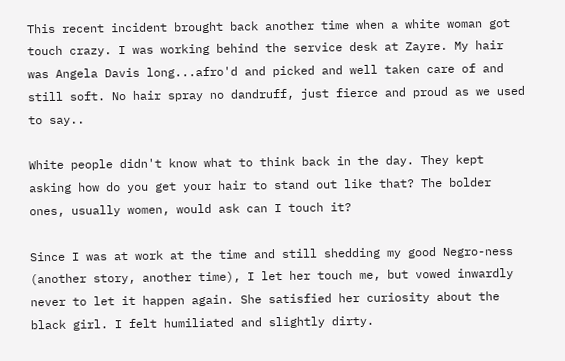This recent incident brought back another time when a white woman got touch crazy. I was working behind the service desk at Zayre. My hair was Angela Davis long...afro'd and picked and well taken care of and still soft. No hair spray no dandruff, just fierce and proud as we used to say..

White people didn't know what to think back in the day. They kept asking how do you get your hair to stand out like that? The bolder ones, usually women, would ask can I touch it?

Since I was at work at the time and still shedding my good Negro-ness (another story, another time), I let her touch me, but vowed inwardly never to let it happen again. She satisfied her curiosity about the black girl. I felt humiliated and slightly dirty.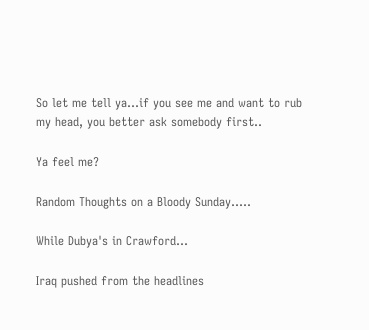So let me tell ya...if you see me and want to rub my head, you better ask somebody first..

Ya feel me?

Random Thoughts on a Bloody Sunday.....

While Dubya's in Crawford...

Iraq pushed from the headlines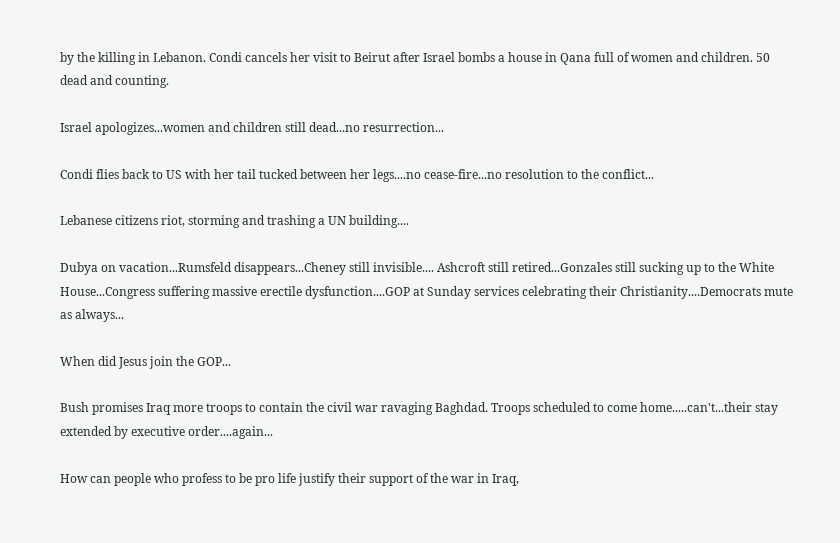by the killing in Lebanon. Condi cancels her visit to Beirut after Israel bombs a house in Qana full of women and children. 50 dead and counting.

Israel apologizes...women and children still dead...no resurrection...

Condi flies back to US with her tail tucked between her legs....no cease-fire...no resolution to the conflict...

Lebanese citizens riot, storming and trashing a UN building....

Dubya on vacation...Rumsfeld disappears...Cheney still invisible.... Ashcroft still retired...Gonzales still sucking up to the White House...Congress suffering massive erectile dysfunction....GOP at Sunday services celebrating their Christianity....Democrats mute as always...

When did Jesus join the GOP...

Bush promises Iraq more troops to contain the civil war ravaging Baghdad. Troops scheduled to come home.....can't...their stay extended by executive order....again...

How can people who profess to be pro life justify their support of the war in Iraq,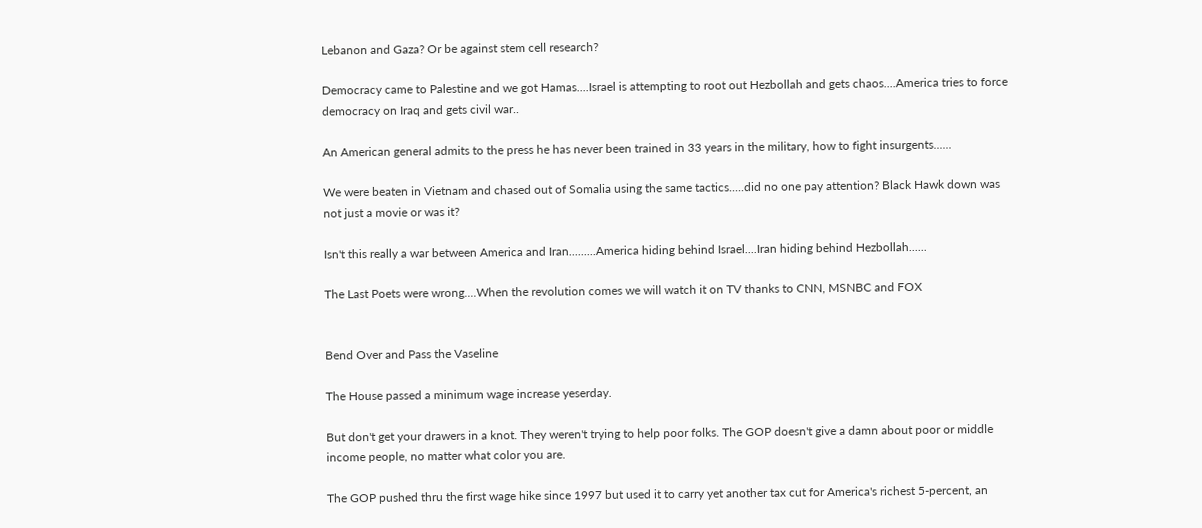Lebanon and Gaza? Or be against stem cell research?

Democracy came to Palestine and we got Hamas....Israel is attempting to root out Hezbollah and gets chaos....America tries to force democracy on Iraq and gets civil war..

An American general admits to the press he has never been trained in 33 years in the military, how to fight insurgents......

We were beaten in Vietnam and chased out of Somalia using the same tactics.....did no one pay attention? Black Hawk down was not just a movie or was it?

Isn't this really a war between America and Iran.........America hiding behind Israel....Iran hiding behind Hezbollah......

The Last Poets were wrong....When the revolution comes we will watch it on TV thanks to CNN, MSNBC and FOX


Bend Over and Pass the Vaseline

The House passed a minimum wage increase yeserday.

But don't get your drawers in a knot. They weren't trying to help poor folks. The GOP doesn't give a damn about poor or middle income people, no matter what color you are.

The GOP pushed thru the first wage hike since 1997 but used it to carry yet another tax cut for America's richest 5-percent, an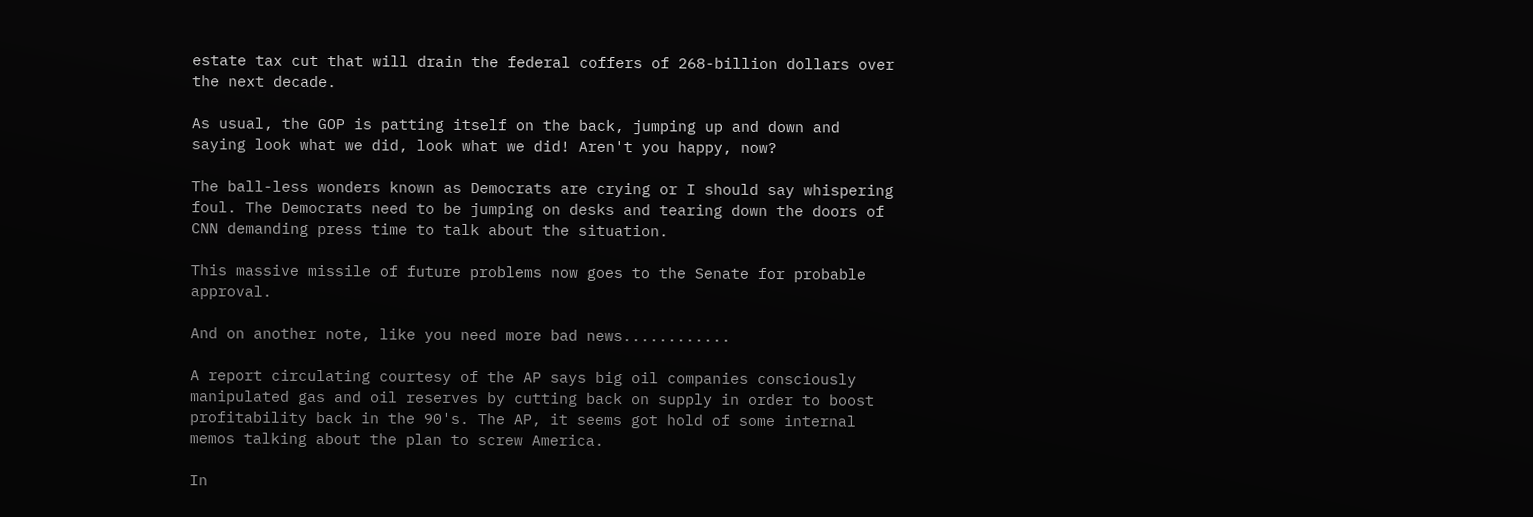estate tax cut that will drain the federal coffers of 268-billion dollars over the next decade.

As usual, the GOP is patting itself on the back, jumping up and down and saying look what we did, look what we did! Aren't you happy, now?

The ball-less wonders known as Democrats are crying or I should say whispering foul. The Democrats need to be jumping on desks and tearing down the doors of CNN demanding press time to talk about the situation.

This massive missile of future problems now goes to the Senate for probable approval.

And on another note, like you need more bad news............

A report circulating courtesy of the AP says big oil companies consciously manipulated gas and oil reserves by cutting back on supply in order to boost profitability back in the 90's. The AP, it seems got hold of some internal memos talking about the plan to screw America.

In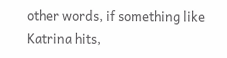other words, if something like Katrina hits,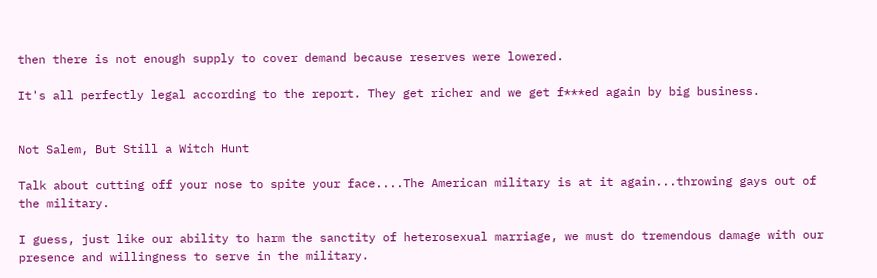then there is not enough supply to cover demand because reserves were lowered.

It's all perfectly legal according to the report. They get richer and we get f***ed again by big business.


Not Salem, But Still a Witch Hunt

Talk about cutting off your nose to spite your face....The American military is at it again...throwing gays out of the military.

I guess, just like our ability to harm the sanctity of heterosexual marriage, we must do tremendous damage with our presence and willingness to serve in the military.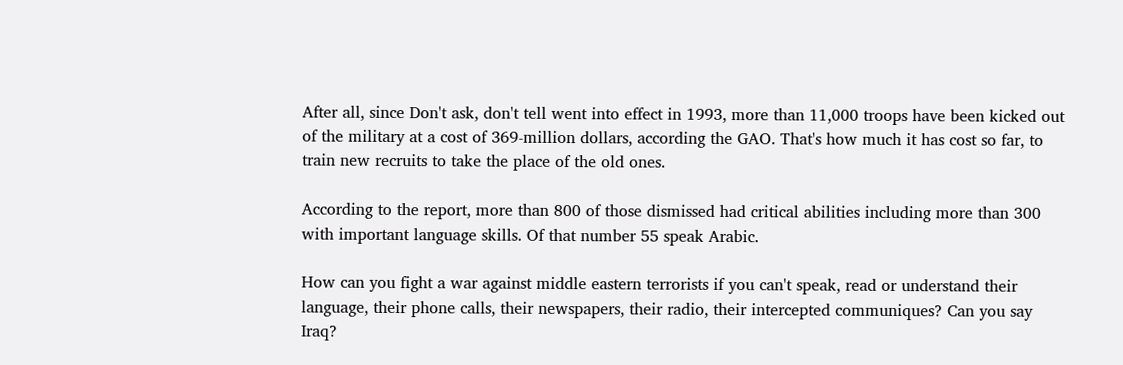After all, since Don't ask, don't tell went into effect in 1993, more than 11,000 troops have been kicked out of the military at a cost of 369-million dollars, according the GAO. That's how much it has cost so far, to train new recruits to take the place of the old ones.

According to the report, more than 800 of those dismissed had critical abilities including more than 300 with important language skills. Of that number 55 speak Arabic.

How can you fight a war against middle eastern terrorists if you can't speak, read or understand their language, their phone calls, their newspapers, their radio, their intercepted communiques? Can you say Iraq?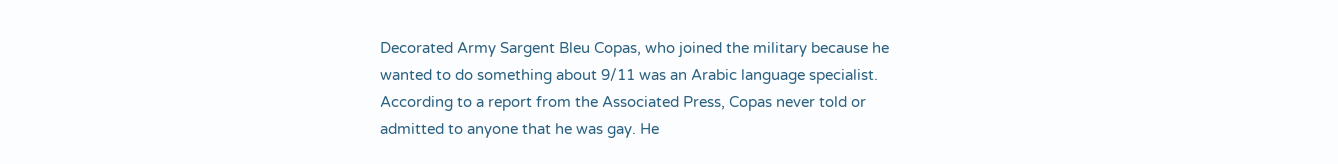Decorated Army Sargent Bleu Copas, who joined the military because he wanted to do something about 9/11 was an Arabic language specialist. According to a report from the Associated Press, Copas never told or admitted to anyone that he was gay. He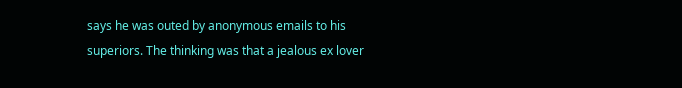says he was outed by anonymous emails to his superiors. The thinking was that a jealous ex lover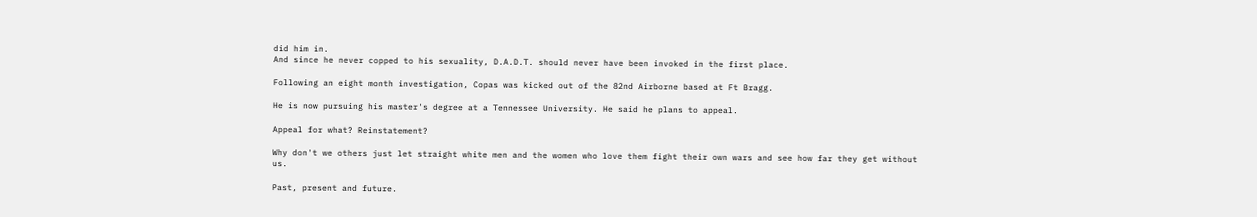did him in.
And since he never copped to his sexuality, D.A.D.T. should never have been invoked in the first place.

Following an eight month investigation, Copas was kicked out of the 82nd Airborne based at Ft Bragg.

He is now pursuing his master's degree at a Tennessee University. He said he plans to appeal.

Appeal for what? Reinstatement?

Why don't we others just let straight white men and the women who love them fight their own wars and see how far they get without us.

Past, present and future.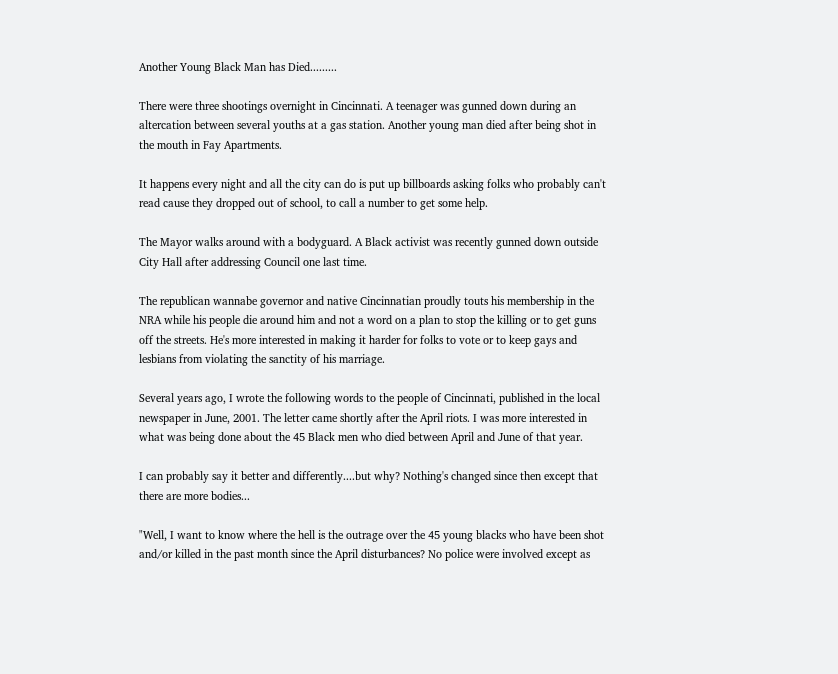Another Young Black Man has Died.........

There were three shootings overnight in Cincinnati. A teenager was gunned down during an altercation between several youths at a gas station. Another young man died after being shot in the mouth in Fay Apartments.

It happens every night and all the city can do is put up billboards asking folks who probably can't read cause they dropped out of school, to call a number to get some help.

The Mayor walks around with a bodyguard. A Black activist was recently gunned down outside City Hall after addressing Council one last time.

The republican wannabe governor and native Cincinnatian proudly touts his membership in the NRA while his people die around him and not a word on a plan to stop the killing or to get guns off the streets. He's more interested in making it harder for folks to vote or to keep gays and lesbians from violating the sanctity of his marriage.

Several years ago, I wrote the following words to the people of Cincinnati, published in the local newspaper in June, 2001. The letter came shortly after the April riots. I was more interested in what was being done about the 45 Black men who died between April and June of that year.

I can probably say it better and differently....but why? Nothing's changed since then except that there are more bodies...

"Well, I want to know where the hell is the outrage over the 45 young blacks who have been shot and/or killed in the past month since the April disturbances? No police were involved except as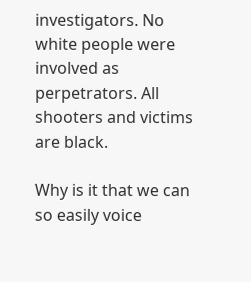investigators. No white people were involved as perpetrators. All shooters and victims are black.

Why is it that we can so easily voice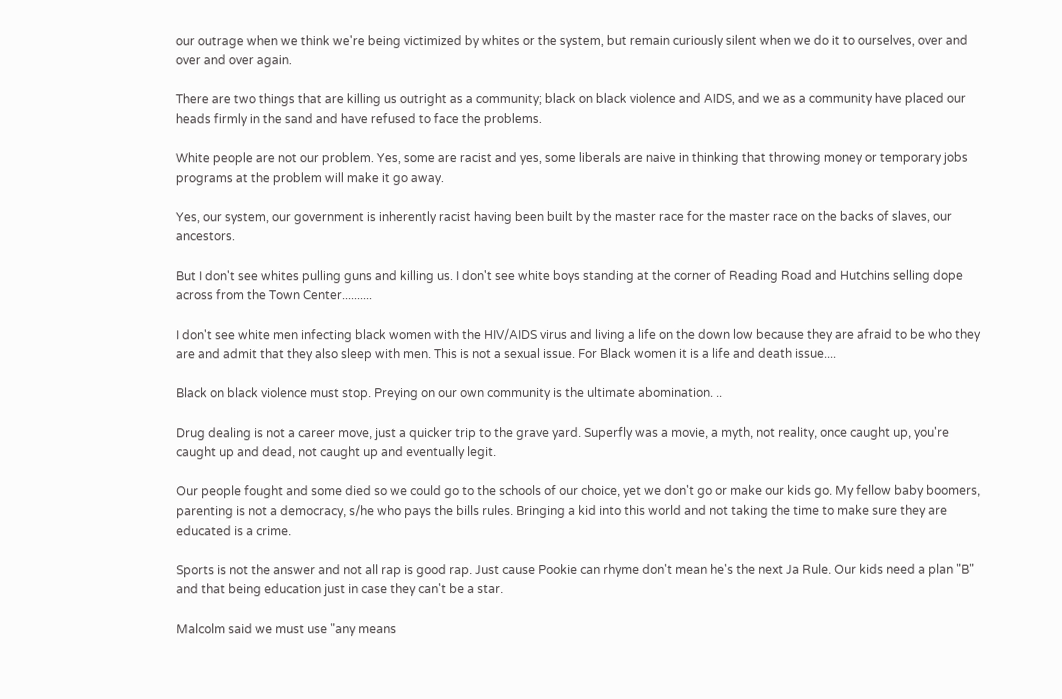our outrage when we think we're being victimized by whites or the system, but remain curiously silent when we do it to ourselves, over and over and over again.

There are two things that are killing us outright as a community; black on black violence and AIDS, and we as a community have placed our heads firmly in the sand and have refused to face the problems.

White people are not our problem. Yes, some are racist and yes, some liberals are naive in thinking that throwing money or temporary jobs programs at the problem will make it go away.

Yes, our system, our government is inherently racist having been built by the master race for the master race on the backs of slaves, our ancestors.

But I don't see whites pulling guns and killing us. I don't see white boys standing at the corner of Reading Road and Hutchins selling dope across from the Town Center..........

I don't see white men infecting black women with the HIV/AIDS virus and living a life on the down low because they are afraid to be who they are and admit that they also sleep with men. This is not a sexual issue. For Black women it is a life and death issue....

Black on black violence must stop. Preying on our own community is the ultimate abomination. ..

Drug dealing is not a career move, just a quicker trip to the grave yard. Superfly was a movie, a myth, not reality, once caught up, you're caught up and dead, not caught up and eventually legit.

Our people fought and some died so we could go to the schools of our choice, yet we don't go or make our kids go. My fellow baby boomers, parenting is not a democracy, s/he who pays the bills rules. Bringing a kid into this world and not taking the time to make sure they are educated is a crime.

Sports is not the answer and not all rap is good rap. Just cause Pookie can rhyme don't mean he's the next Ja Rule. Our kids need a plan "B" and that being education just in case they can't be a star.

Malcolm said we must use "any means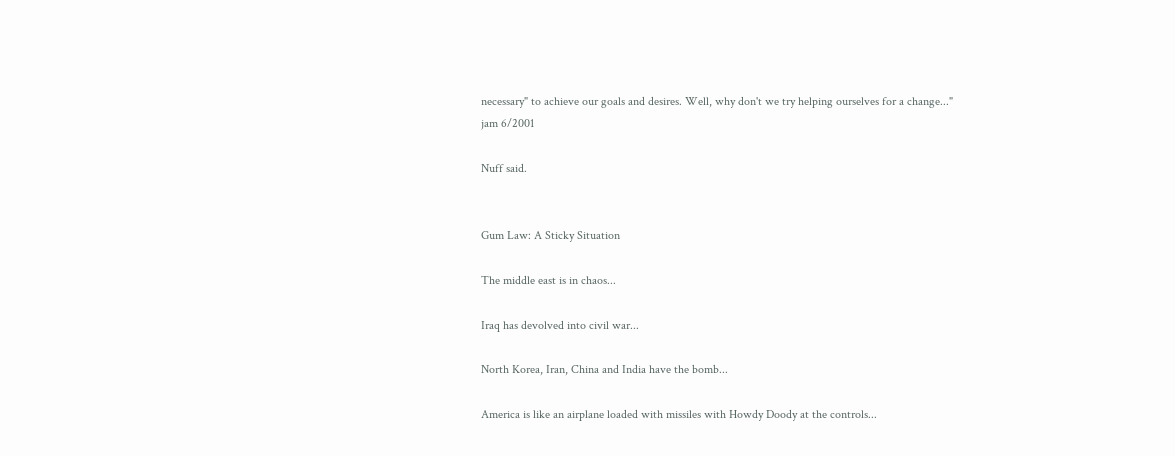necessary" to achieve our goals and desires. Well, why don't we try helping ourselves for a change..."
jam 6/2001

Nuff said.


Gum Law: A Sticky Situation

The middle east is in chaos...

Iraq has devolved into civil war...

North Korea, Iran, China and India have the bomb...

America is like an airplane loaded with missiles with Howdy Doody at the controls...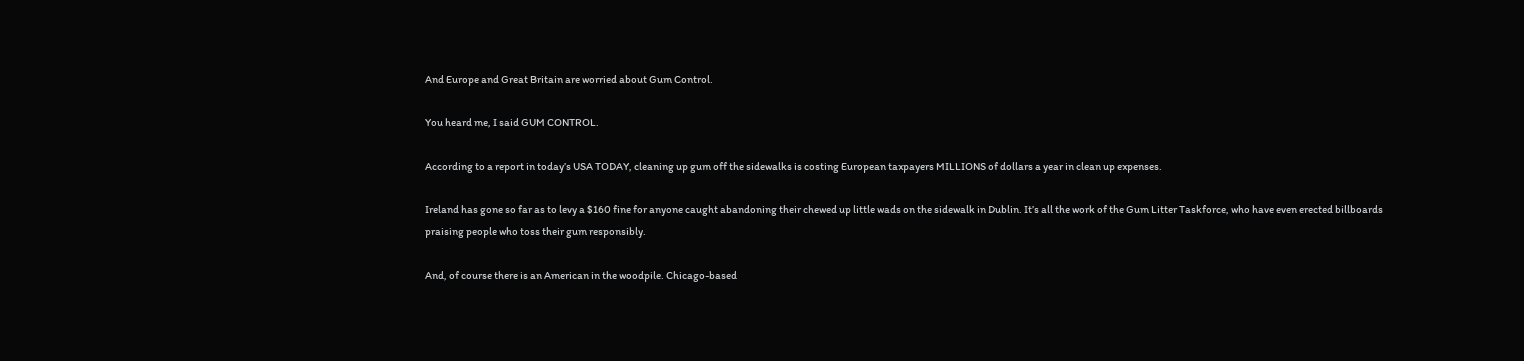And Europe and Great Britain are worried about Gum Control.

You heard me, I said GUM CONTROL.

According to a report in today’s USA TODAY, cleaning up gum off the sidewalks is costing European taxpayers MILLIONS of dollars a year in clean up expenses.

Ireland has gone so far as to levy a $160 fine for anyone caught abandoning their chewed up little wads on the sidewalk in Dublin. It’s all the work of the Gum Litter Taskforce, who have even erected billboards praising people who toss their gum responsibly.

And, of course there is an American in the woodpile. Chicago-based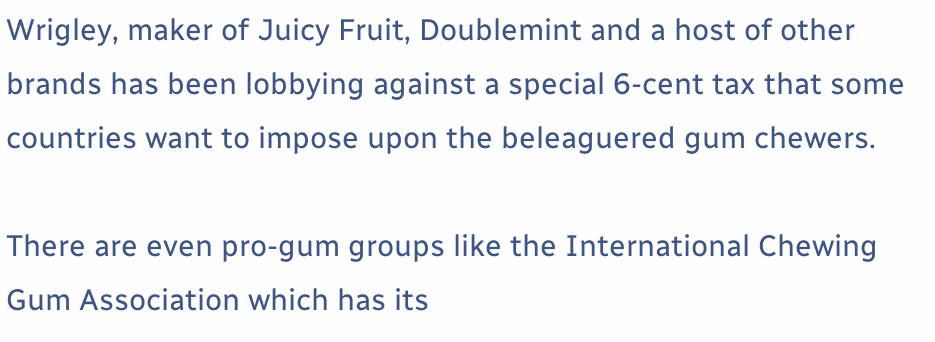Wrigley, maker of Juicy Fruit, Doublemint and a host of other brands has been lobbying against a special 6-cent tax that some countries want to impose upon the beleaguered gum chewers.

There are even pro-gum groups like the International Chewing Gum Association which has its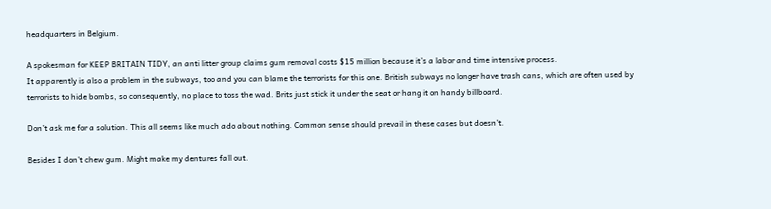headquarters in Belgium.

A spokesman for KEEP BRITAIN TIDY, an anti litter group claims gum removal costs $15 million because it’s a labor and time intensive process.
It apparently is also a problem in the subways, too and you can blame the terrorists for this one. British subways no longer have trash cans, which are often used by terrorists to hide bombs, so consequently, no place to toss the wad. Brits just stick it under the seat or hang it on handy billboard.

Don’t ask me for a solution. This all seems like much ado about nothing. Common sense should prevail in these cases but doesn’t.

Besides I don’t chew gum. Might make my dentures fall out.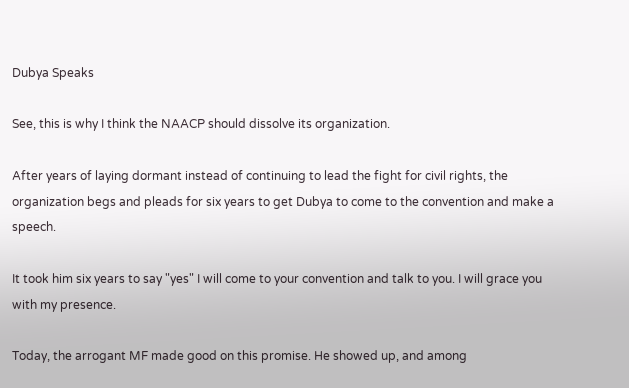Dubya Speaks

See, this is why I think the NAACP should dissolve its organization.

After years of laying dormant instead of continuing to lead the fight for civil rights, the organization begs and pleads for six years to get Dubya to come to the convention and make a speech.

It took him six years to say "yes" I will come to your convention and talk to you. I will grace you with my presence.

Today, the arrogant MF made good on this promise. He showed up, and among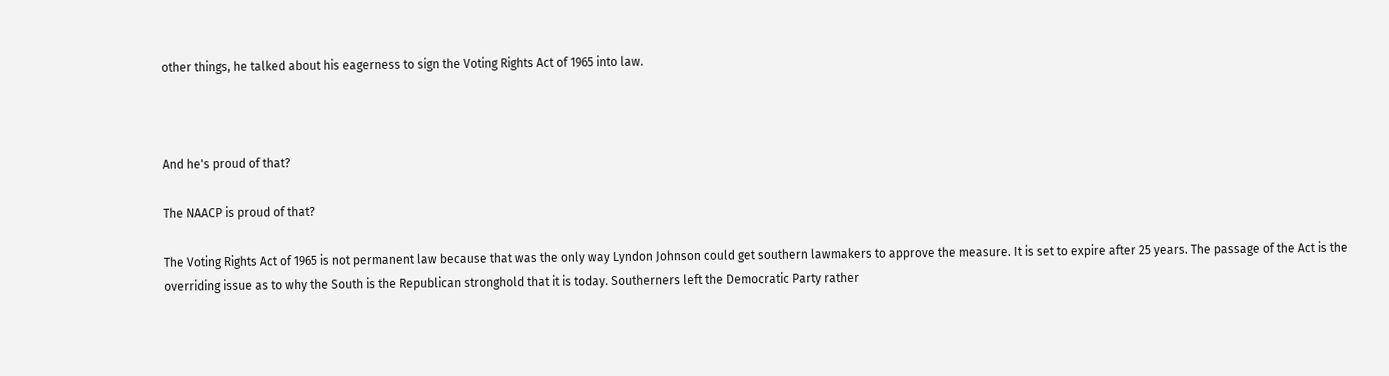other things, he talked about his eagerness to sign the Voting Rights Act of 1965 into law.



And he's proud of that?

The NAACP is proud of that?

The Voting Rights Act of 1965 is not permanent law because that was the only way Lyndon Johnson could get southern lawmakers to approve the measure. It is set to expire after 25 years. The passage of the Act is the overriding issue as to why the South is the Republican stronghold that it is today. Southerners left the Democratic Party rather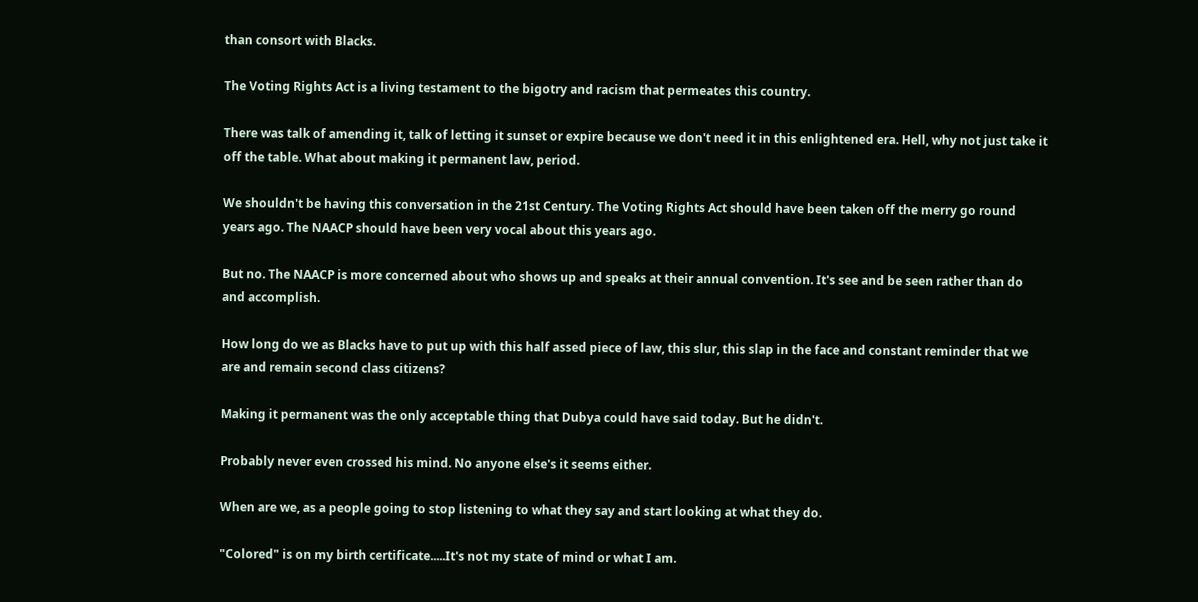than consort with Blacks.

The Voting Rights Act is a living testament to the bigotry and racism that permeates this country.

There was talk of amending it, talk of letting it sunset or expire because we don't need it in this enlightened era. Hell, why not just take it off the table. What about making it permanent law, period.

We shouldn't be having this conversation in the 21st Century. The Voting Rights Act should have been taken off the merry go round years ago. The NAACP should have been very vocal about this years ago.

But no. The NAACP is more concerned about who shows up and speaks at their annual convention. It's see and be seen rather than do and accomplish.

How long do we as Blacks have to put up with this half assed piece of law, this slur, this slap in the face and constant reminder that we are and remain second class citizens?

Making it permanent was the only acceptable thing that Dubya could have said today. But he didn't.

Probably never even crossed his mind. No anyone else's it seems either.

When are we, as a people going to stop listening to what they say and start looking at what they do.

"Colored" is on my birth certificate.....It's not my state of mind or what I am.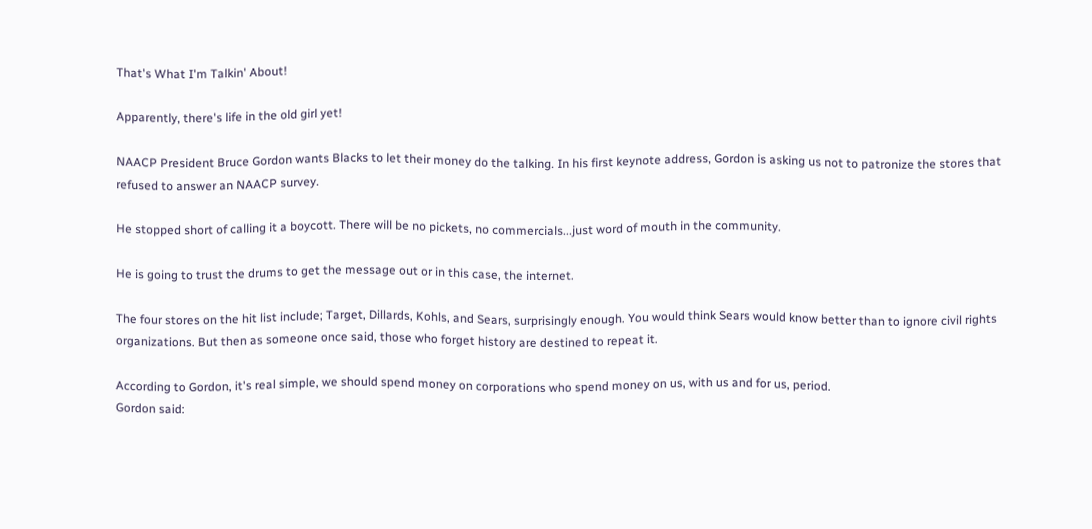That's What I'm Talkin' About!

Apparently, there's life in the old girl yet!

NAACP President Bruce Gordon wants Blacks to let their money do the talking. In his first keynote address, Gordon is asking us not to patronize the stores that refused to answer an NAACP survey.

He stopped short of calling it a boycott. There will be no pickets, no commercials...just word of mouth in the community.

He is going to trust the drums to get the message out or in this case, the internet.

The four stores on the hit list include; Target, Dillards, Kohls, and Sears, surprisingly enough. You would think Sears would know better than to ignore civil rights organizations. But then as someone once said, those who forget history are destined to repeat it.

According to Gordon, it's real simple, we should spend money on corporations who spend money on us, with us and for us, period.
Gordon said: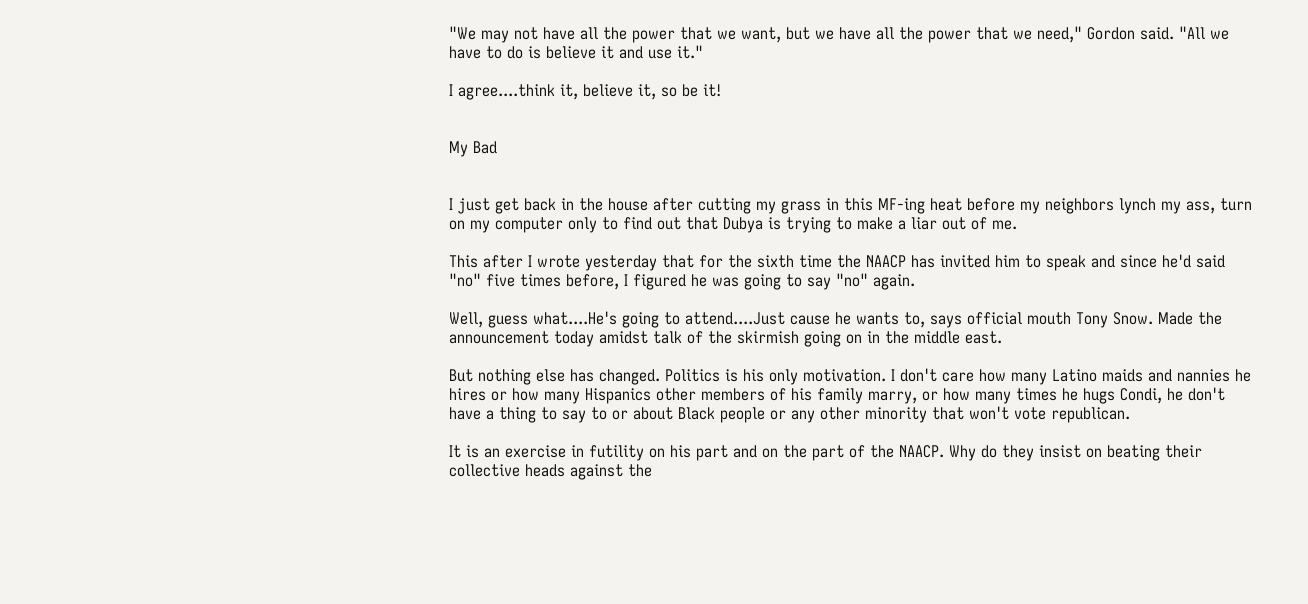"We may not have all the power that we want, but we have all the power that we need," Gordon said. "All we have to do is believe it and use it."

I agree....think it, believe it, so be it!


My Bad


I just get back in the house after cutting my grass in this MF-ing heat before my neighbors lynch my ass, turn on my computer only to find out that Dubya is trying to make a liar out of me.

This after I wrote yesterday that for the sixth time the NAACP has invited him to speak and since he'd said "no" five times before, I figured he was going to say "no" again.

Well, guess what....He's going to attend....Just cause he wants to, says official mouth Tony Snow. Made the announcement today amidst talk of the skirmish going on in the middle east.

But nothing else has changed. Politics is his only motivation. I don't care how many Latino maids and nannies he hires or how many Hispanics other members of his family marry, or how many times he hugs Condi, he don't have a thing to say to or about Black people or any other minority that won't vote republican.

It is an exercise in futility on his part and on the part of the NAACP. Why do they insist on beating their collective heads against the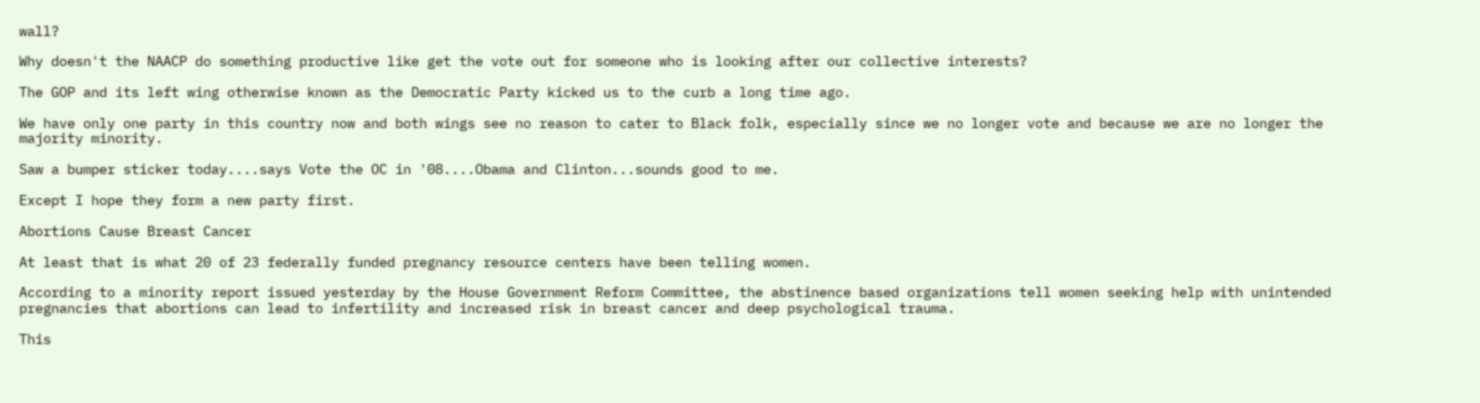wall?

Why doesn't the NAACP do something productive like get the vote out for someone who is looking after our collective interests?

The GOP and its left wing otherwise known as the Democratic Party kicked us to the curb a long time ago.

We have only one party in this country now and both wings see no reason to cater to Black folk, especially since we no longer vote and because we are no longer the majority minority.

Saw a bumper sticker today....says Vote the OC in '08....Obama and Clinton...sounds good to me.

Except I hope they form a new party first.

Abortions Cause Breast Cancer

At least that is what 20 of 23 federally funded pregnancy resource centers have been telling women.

According to a minority report issued yesterday by the House Government Reform Committee, the abstinence based organizations tell women seeking help with unintended pregnancies that abortions can lead to infertility and increased risk in breast cancer and deep psychological trauma.

This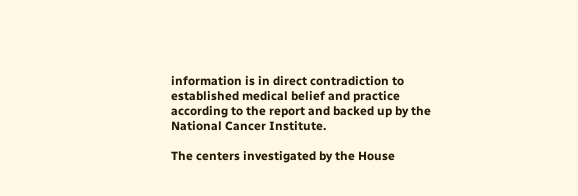information is in direct contradiction to established medical belief and practice according to the report and backed up by the National Cancer Institute.

The centers investigated by the House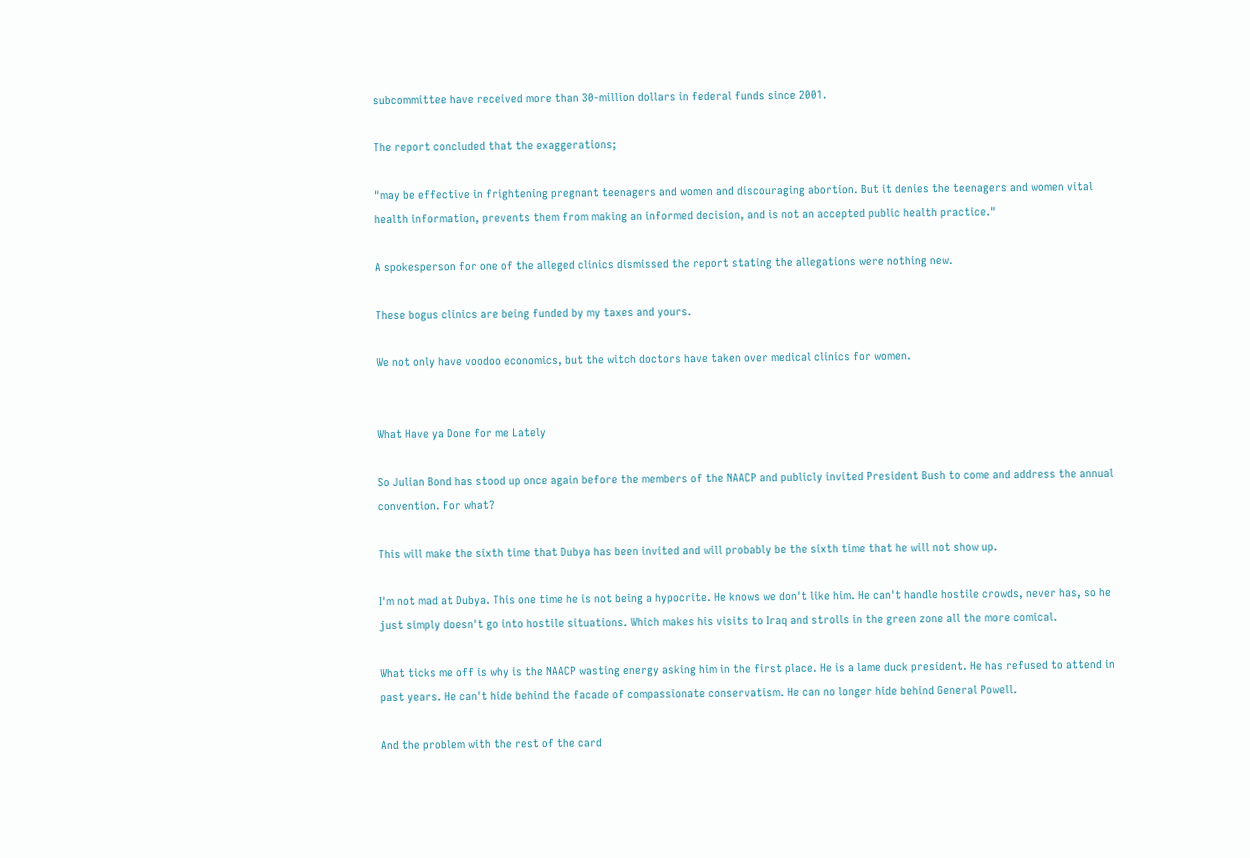subcommittee have received more than 30-million dollars in federal funds since 2001.

The report concluded that the exaggerations;

"may be effective in frightening pregnant teenagers and women and discouraging abortion. But it denies the teenagers and women vital health information, prevents them from making an informed decision, and is not an accepted public health practice."

A spokesperson for one of the alleged clinics dismissed the report stating the allegations were nothing new.

These bogus clinics are being funded by my taxes and yours.

We not only have voodoo economics, but the witch doctors have taken over medical clinics for women.


What Have ya Done for me Lately

So Julian Bond has stood up once again before the members of the NAACP and publicly invited President Bush to come and address the annual convention. For what?

This will make the sixth time that Dubya has been invited and will probably be the sixth time that he will not show up.

I'm not mad at Dubya. This one time he is not being a hypocrite. He knows we don't like him. He can't handle hostile crowds, never has, so he just simply doesn't go into hostile situations. Which makes his visits to Iraq and strolls in the green zone all the more comical.

What ticks me off is why is the NAACP wasting energy asking him in the first place. He is a lame duck president. He has refused to attend in past years. He can't hide behind the facade of compassionate conservatism. He can no longer hide behind General Powell.

And the problem with the rest of the card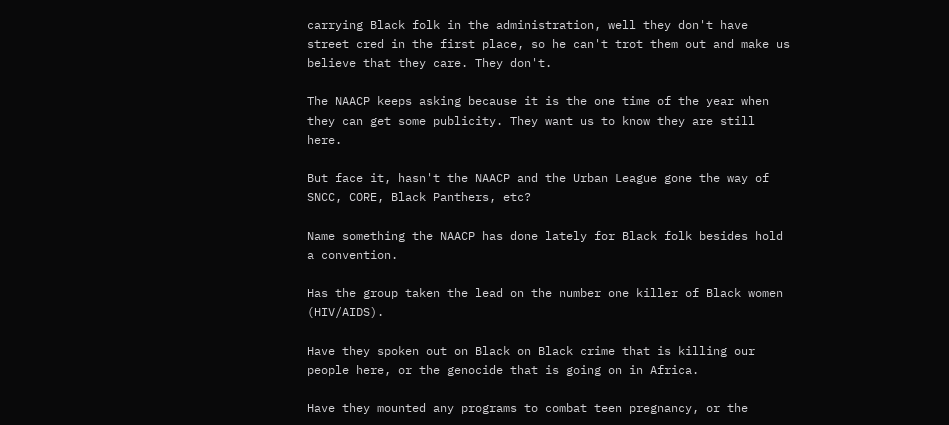carrying Black folk in the administration, well they don't have street cred in the first place, so he can't trot them out and make us believe that they care. They don't.

The NAACP keeps asking because it is the one time of the year when they can get some publicity. They want us to know they are still here.

But face it, hasn't the NAACP and the Urban League gone the way of SNCC, CORE, Black Panthers, etc?

Name something the NAACP has done lately for Black folk besides hold a convention.

Has the group taken the lead on the number one killer of Black women (HIV/AIDS).

Have they spoken out on Black on Black crime that is killing our people here, or the genocide that is going on in Africa.

Have they mounted any programs to combat teen pregnancy, or the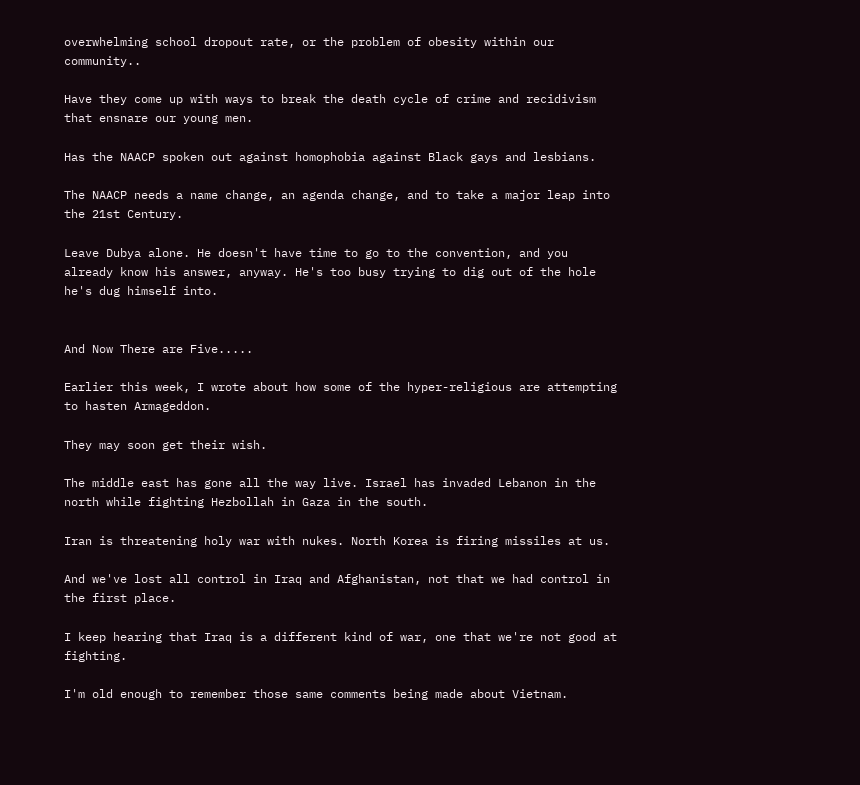overwhelming school dropout rate, or the problem of obesity within our community..

Have they come up with ways to break the death cycle of crime and recidivism that ensnare our young men.

Has the NAACP spoken out against homophobia against Black gays and lesbians.

The NAACP needs a name change, an agenda change, and to take a major leap into the 21st Century.

Leave Dubya alone. He doesn't have time to go to the convention, and you already know his answer, anyway. He's too busy trying to dig out of the hole he's dug himself into.


And Now There are Five.....

Earlier this week, I wrote about how some of the hyper-religious are attempting to hasten Armageddon.

They may soon get their wish.

The middle east has gone all the way live. Israel has invaded Lebanon in the north while fighting Hezbollah in Gaza in the south.

Iran is threatening holy war with nukes. North Korea is firing missiles at us.

And we've lost all control in Iraq and Afghanistan, not that we had control in the first place.

I keep hearing that Iraq is a different kind of war, one that we're not good at fighting.

I'm old enough to remember those same comments being made about Vietnam.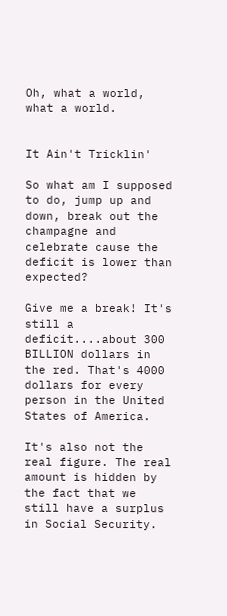Oh, what a world, what a world.


It Ain't Tricklin'

So what am I supposed to do, jump up and down, break out the champagne and celebrate cause the deficit is lower than expected?

Give me a break! It's still a deficit....about 300 BILLION dollars in the red. That's 4000 dollars for every person in the United States of America.

It's also not the real figure. The real amount is hidden by the fact that we still have a surplus in Social Security.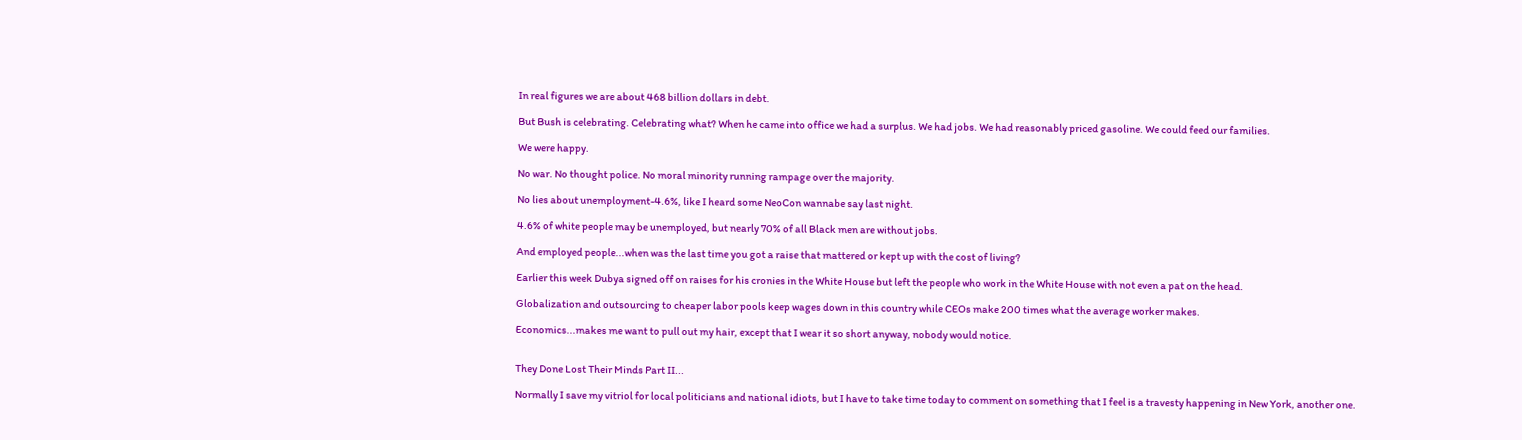In real figures we are about 468 billion dollars in debt.

But Bush is celebrating. Celebrating what? When he came into office we had a surplus. We had jobs. We had reasonably priced gasoline. We could feed our families.

We were happy.

No war. No thought police. No moral minority running rampage over the majority.

No lies about unemployment-4.6%, like I heard some NeoCon wannabe say last night.

4.6% of white people may be unemployed, but nearly 70% of all Black men are without jobs.

And employed people...when was the last time you got a raise that mattered or kept up with the cost of living?

Earlier this week Dubya signed off on raises for his cronies in the White House but left the people who work in the White House with not even a pat on the head.

Globalization and outsourcing to cheaper labor pools keep wages down in this country while CEOs make 200 times what the average worker makes.

Economics...makes me want to pull out my hair, except that I wear it so short anyway, nobody would notice.


They Done Lost Their Minds Part II...

Normally I save my vitriol for local politicians and national idiots, but I have to take time today to comment on something that I feel is a travesty happening in New York, another one.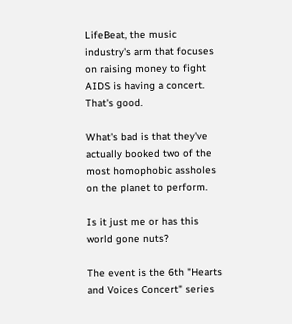LifeBeat, the music industry's arm that focuses on raising money to fight AIDS is having a concert. That's good.

What's bad is that they've actually booked two of the most homophobic assholes on the planet to perform.

Is it just me or has this world gone nuts?

The event is the 6th "Hearts and Voices Concert" series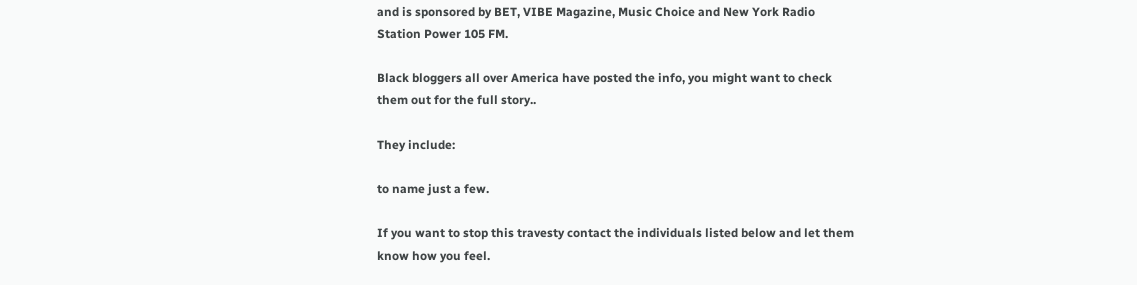and is sponsored by BET, VIBE Magazine, Music Choice and New York Radio Station Power 105 FM.

Black bloggers all over America have posted the info, you might want to check them out for the full story..

They include:

to name just a few.

If you want to stop this travesty contact the individuals listed below and let them know how you feel.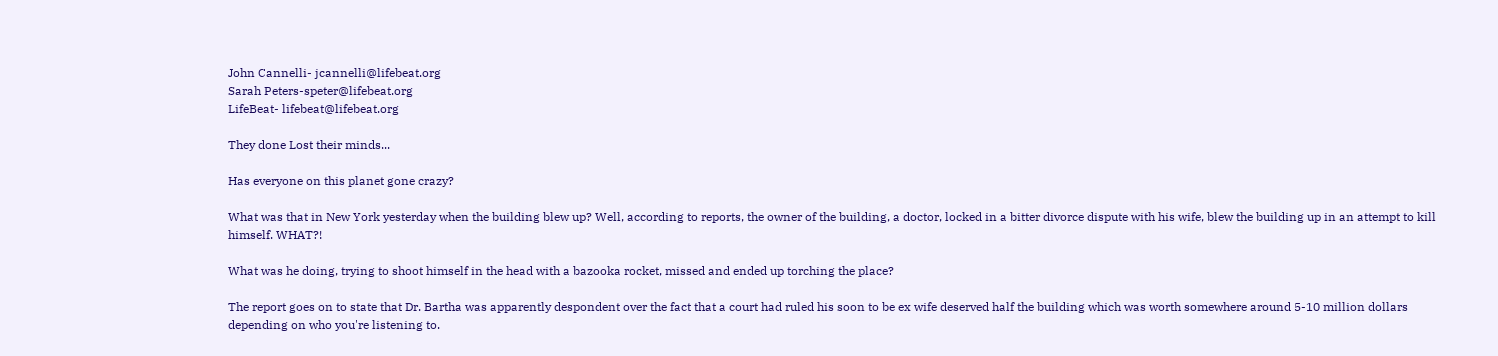John Cannelli- jcannelli@lifebeat.org
Sarah Peters-speter@lifebeat.org
LifeBeat- lifebeat@lifebeat.org

They done Lost their minds...

Has everyone on this planet gone crazy?

What was that in New York yesterday when the building blew up? Well, according to reports, the owner of the building, a doctor, locked in a bitter divorce dispute with his wife, blew the building up in an attempt to kill himself. WHAT?!

What was he doing, trying to shoot himself in the head with a bazooka rocket, missed and ended up torching the place?

The report goes on to state that Dr. Bartha was apparently despondent over the fact that a court had ruled his soon to be ex wife deserved half the building which was worth somewhere around 5-10 million dollars depending on who you're listening to.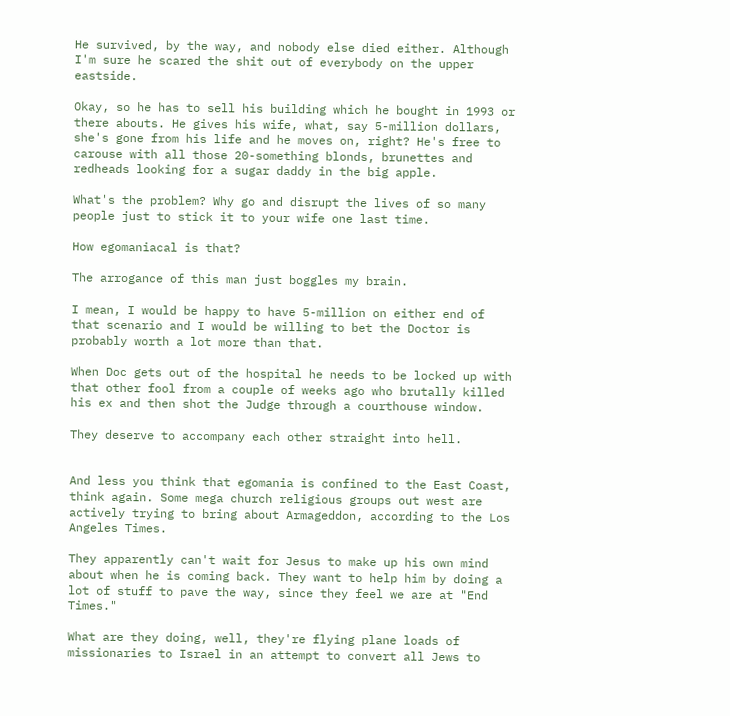He survived, by the way, and nobody else died either. Although I'm sure he scared the shit out of everybody on the upper eastside.

Okay, so he has to sell his building which he bought in 1993 or there abouts. He gives his wife, what, say 5-million dollars, she's gone from his life and he moves on, right? He's free to carouse with all those 20-something blonds, brunettes and redheads looking for a sugar daddy in the big apple.

What's the problem? Why go and disrupt the lives of so many people just to stick it to your wife one last time.

How egomaniacal is that?

The arrogance of this man just boggles my brain.

I mean, I would be happy to have 5-million on either end of that scenario and I would be willing to bet the Doctor is probably worth a lot more than that.

When Doc gets out of the hospital he needs to be locked up with that other fool from a couple of weeks ago who brutally killed his ex and then shot the Judge through a courthouse window.

They deserve to accompany each other straight into hell.


And less you think that egomania is confined to the East Coast, think again. Some mega church religious groups out west are actively trying to bring about Armageddon, according to the Los Angeles Times.

They apparently can't wait for Jesus to make up his own mind about when he is coming back. They want to help him by doing a lot of stuff to pave the way, since they feel we are at "End Times."

What are they doing, well, they're flying plane loads of missionaries to Israel in an attempt to convert all Jews to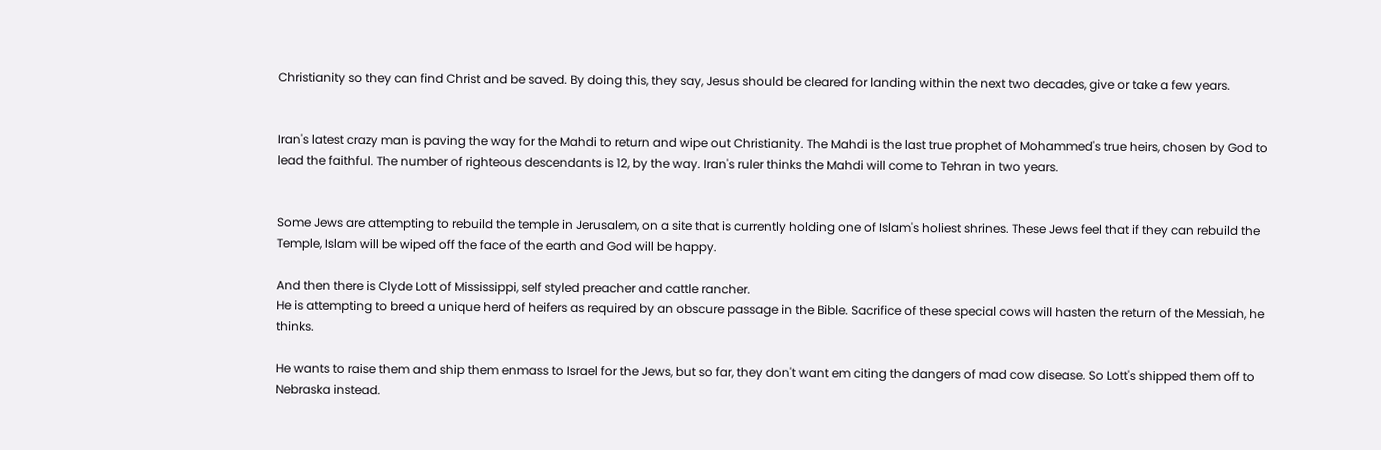Christianity so they can find Christ and be saved. By doing this, they say, Jesus should be cleared for landing within the next two decades, give or take a few years.


Iran's latest crazy man is paving the way for the Mahdi to return and wipe out Christianity. The Mahdi is the last true prophet of Mohammed's true heirs, chosen by God to lead the faithful. The number of righteous descendants is 12, by the way. Iran's ruler thinks the Mahdi will come to Tehran in two years.


Some Jews are attempting to rebuild the temple in Jerusalem, on a site that is currently holding one of Islam's holiest shrines. These Jews feel that if they can rebuild the Temple, Islam will be wiped off the face of the earth and God will be happy.

And then there is Clyde Lott of Mississippi, self styled preacher and cattle rancher.
He is attempting to breed a unique herd of heifers as required by an obscure passage in the Bible. Sacrifice of these special cows will hasten the return of the Messiah, he thinks.

He wants to raise them and ship them enmass to Israel for the Jews, but so far, they don't want em citing the dangers of mad cow disease. So Lott's shipped them off to Nebraska instead.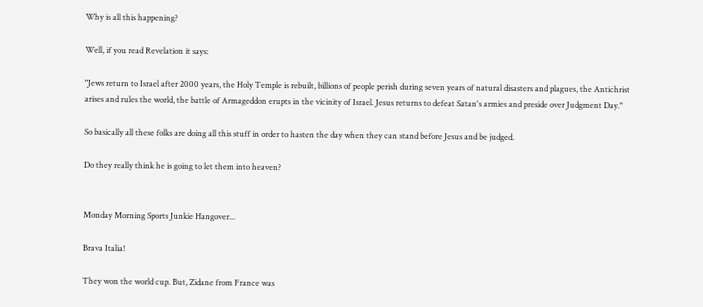Why is all this happening?

Well, if you read Revelation it says:

"Jews return to Israel after 2000 years, the Holy Temple is rebuilt, billions of people perish during seven years of natural disasters and plagues, the Antichrist arises and rules the world, the battle of Armageddon erupts in the vicinity of Israel. Jesus returns to defeat Satan's armies and preside over Judgment Day."

So basically all these folks are doing all this stuff in order to hasten the day when they can stand before Jesus and be judged.

Do they really think he is going to let them into heaven?


Monday Morning Sports Junkie Hangover...

Brava Italia!

They won the world cup. But, Zidane from France was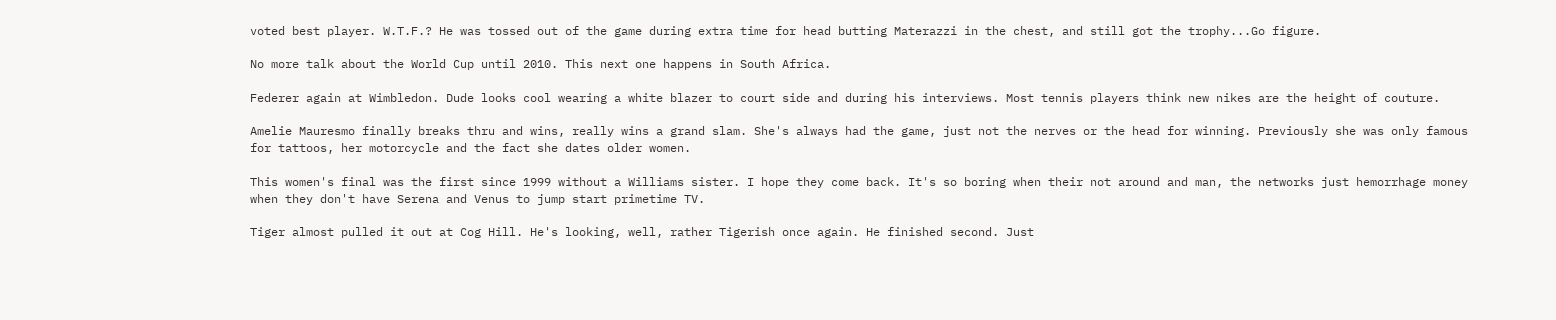voted best player. W.T.F.? He was tossed out of the game during extra time for head butting Materazzi in the chest, and still got the trophy...Go figure.

No more talk about the World Cup until 2010. This next one happens in South Africa.

Federer again at Wimbledon. Dude looks cool wearing a white blazer to court side and during his interviews. Most tennis players think new nikes are the height of couture.

Amelie Mauresmo finally breaks thru and wins, really wins a grand slam. She's always had the game, just not the nerves or the head for winning. Previously she was only famous for tattoos, her motorcycle and the fact she dates older women.

This women's final was the first since 1999 without a Williams sister. I hope they come back. It's so boring when their not around and man, the networks just hemorrhage money when they don't have Serena and Venus to jump start primetime TV.

Tiger almost pulled it out at Cog Hill. He's looking, well, rather Tigerish once again. He finished second. Just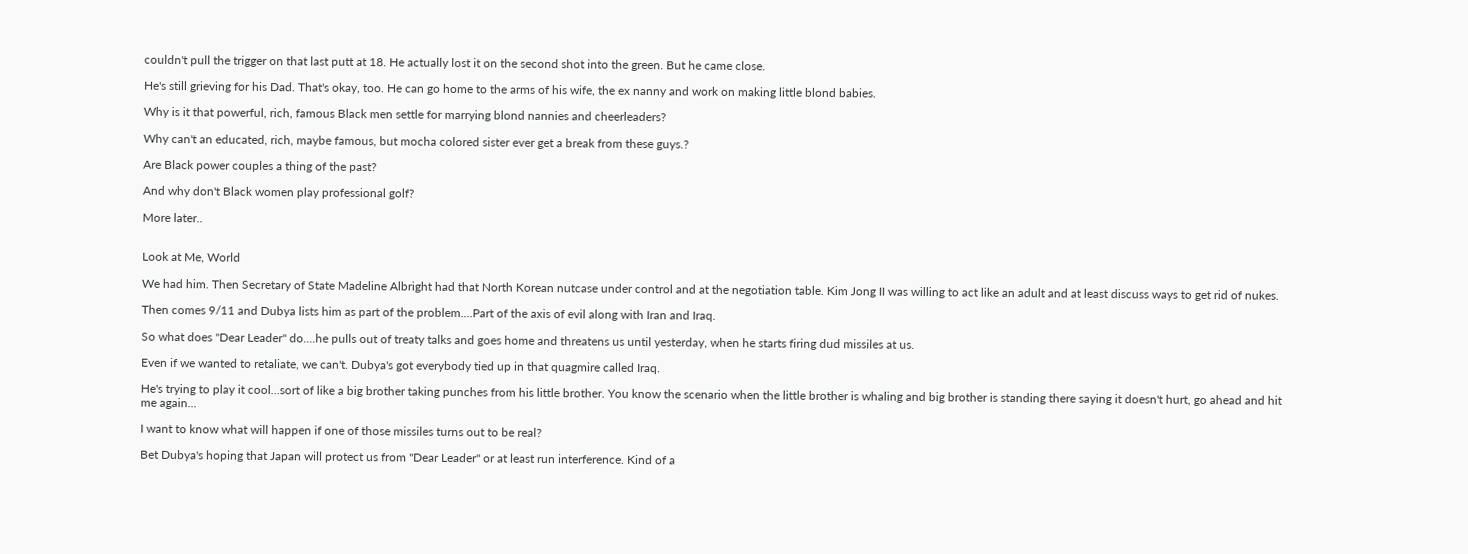couldn't pull the trigger on that last putt at 18. He actually lost it on the second shot into the green. But he came close.

He's still grieving for his Dad. That's okay, too. He can go home to the arms of his wife, the ex nanny and work on making little blond babies.

Why is it that powerful, rich, famous Black men settle for marrying blond nannies and cheerleaders?

Why can't an educated, rich, maybe famous, but mocha colored sister ever get a break from these guys.?

Are Black power couples a thing of the past?

And why don't Black women play professional golf?

More later..


Look at Me, World

We had him. Then Secretary of State Madeline Albright had that North Korean nutcase under control and at the negotiation table. Kim Jong II was willing to act like an adult and at least discuss ways to get rid of nukes.

Then comes 9/11 and Dubya lists him as part of the problem....Part of the axis of evil along with Iran and Iraq.

So what does "Dear Leader" do....he pulls out of treaty talks and goes home and threatens us until yesterday, when he starts firing dud missiles at us.

Even if we wanted to retaliate, we can't. Dubya's got everybody tied up in that quagmire called Iraq.

He's trying to play it cool...sort of like a big brother taking punches from his little brother. You know the scenario when the little brother is whaling and big brother is standing there saying it doesn't hurt, go ahead and hit me again...

I want to know what will happen if one of those missiles turns out to be real?

Bet Dubya's hoping that Japan will protect us from "Dear Leader" or at least run interference. Kind of a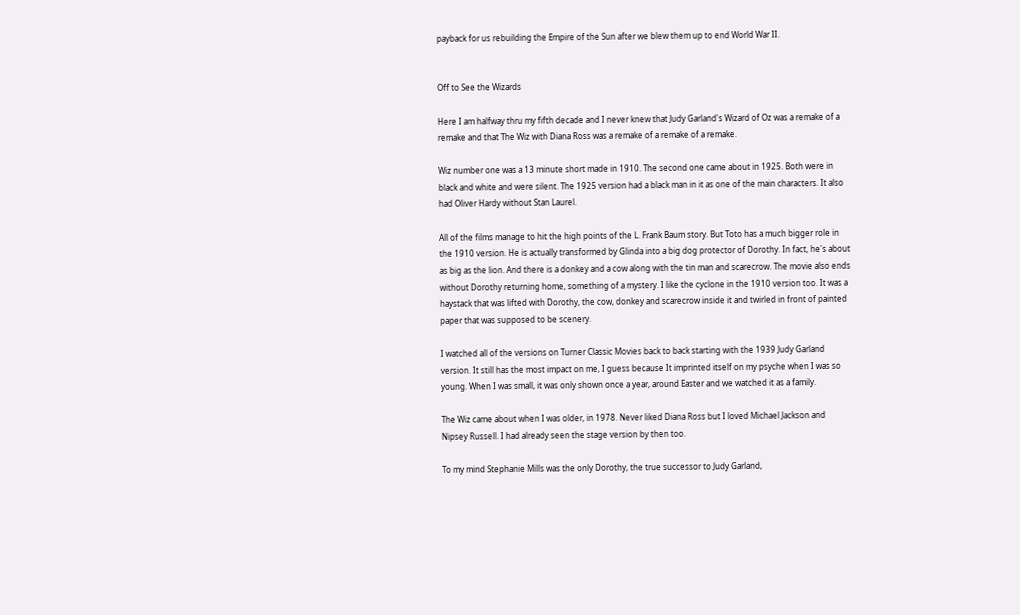payback for us rebuilding the Empire of the Sun after we blew them up to end World War II.


Off to See the Wizards

Here I am halfway thru my fifth decade and I never knew that Judy Garland's Wizard of Oz was a remake of a remake and that The Wiz with Diana Ross was a remake of a remake of a remake.

Wiz number one was a 13 minute short made in 1910. The second one came about in 1925. Both were in black and white and were silent. The 1925 version had a black man in it as one of the main characters. It also had Oliver Hardy without Stan Laurel.

All of the films manage to hit the high points of the L. Frank Baum story. But Toto has a much bigger role in the 1910 version. He is actually transformed by Glinda into a big dog protector of Dorothy. In fact, he's about as big as the lion. And there is a donkey and a cow along with the tin man and scarecrow. The movie also ends without Dorothy returning home, something of a mystery. I like the cyclone in the 1910 version too. It was a haystack that was lifted with Dorothy, the cow, donkey and scarecrow inside it and twirled in front of painted paper that was supposed to be scenery.

I watched all of the versions on Turner Classic Movies back to back starting with the 1939 Judy Garland version. It still has the most impact on me, I guess because It imprinted itself on my psyche when I was so young. When I was small, it was only shown once a year, around Easter and we watched it as a family.

The Wiz came about when I was older, in 1978. Never liked Diana Ross but I loved Michael Jackson and Nipsey Russell. I had already seen the stage version by then too.

To my mind Stephanie Mills was the only Dorothy, the true successor to Judy Garland,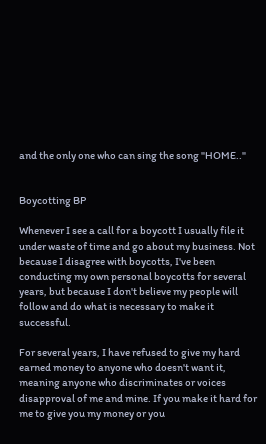and the only one who can sing the song "HOME.."


Boycotting BP

Whenever I see a call for a boycott I usually file it under waste of time and go about my business. Not because I disagree with boycotts, I've been conducting my own personal boycotts for several years, but because I don't believe my people will follow and do what is necessary to make it successful.

For several years, I have refused to give my hard earned money to anyone who doesn't want it, meaning anyone who discriminates or voices disapproval of me and mine. If you make it hard for me to give you my money or you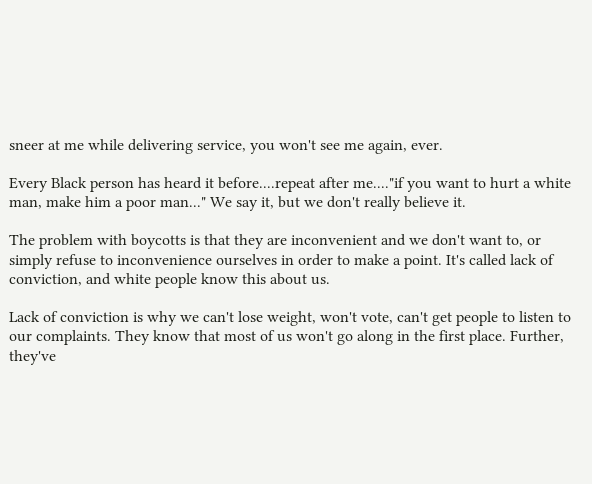sneer at me while delivering service, you won't see me again, ever.

Every Black person has heard it before....repeat after me...."if you want to hurt a white man, make him a poor man..." We say it, but we don't really believe it.

The problem with boycotts is that they are inconvenient and we don't want to, or simply refuse to inconvenience ourselves in order to make a point. It's called lack of conviction, and white people know this about us.

Lack of conviction is why we can't lose weight, won't vote, can't get people to listen to our complaints. They know that most of us won't go along in the first place. Further, they've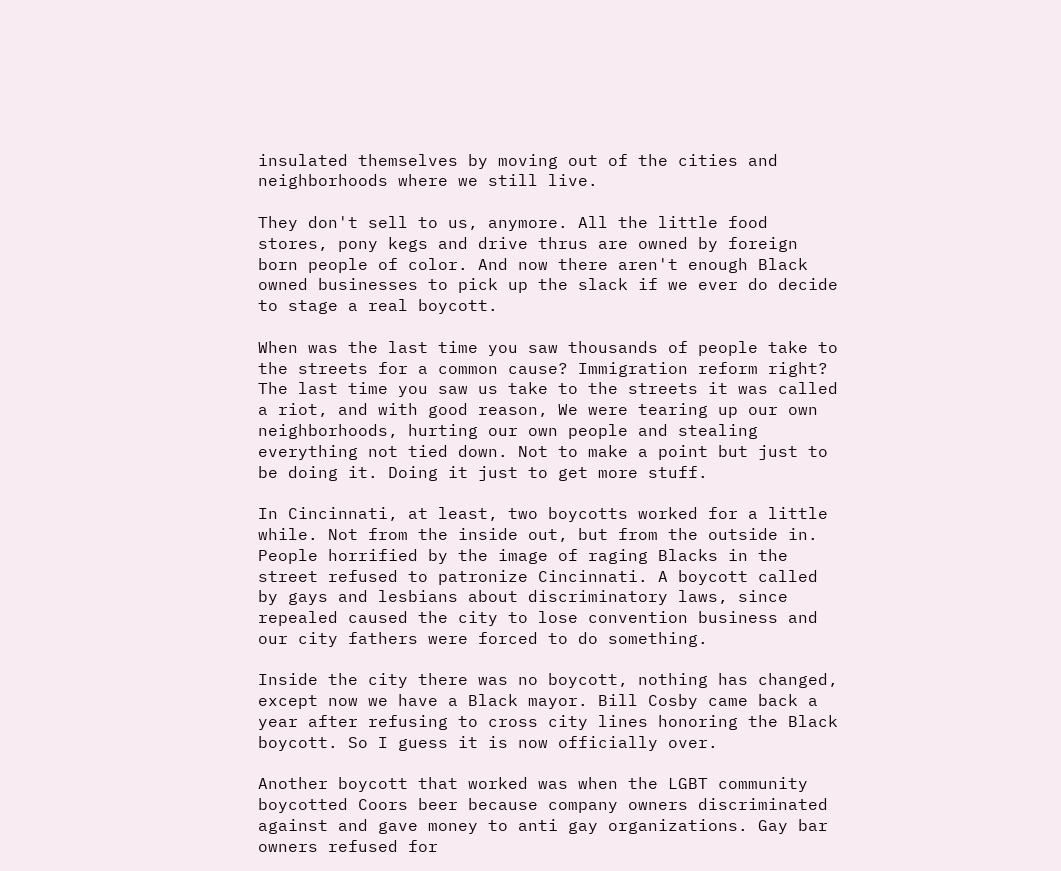insulated themselves by moving out of the cities and neighborhoods where we still live.

They don't sell to us, anymore. All the little food stores, pony kegs and drive thrus are owned by foreign born people of color. And now there aren't enough Black owned businesses to pick up the slack if we ever do decide to stage a real boycott.

When was the last time you saw thousands of people take to the streets for a common cause? Immigration reform right? The last time you saw us take to the streets it was called a riot, and with good reason, We were tearing up our own neighborhoods, hurting our own people and stealing everything not tied down. Not to make a point but just to be doing it. Doing it just to get more stuff.

In Cincinnati, at least, two boycotts worked for a little while. Not from the inside out, but from the outside in. People horrified by the image of raging Blacks in the street refused to patronize Cincinnati. A boycott called by gays and lesbians about discriminatory laws, since repealed caused the city to lose convention business and our city fathers were forced to do something.

Inside the city there was no boycott, nothing has changed, except now we have a Black mayor. Bill Cosby came back a year after refusing to cross city lines honoring the Black boycott. So I guess it is now officially over.

Another boycott that worked was when the LGBT community boycotted Coors beer because company owners discriminated against and gave money to anti gay organizations. Gay bar owners refused for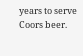years to serve Coors beer.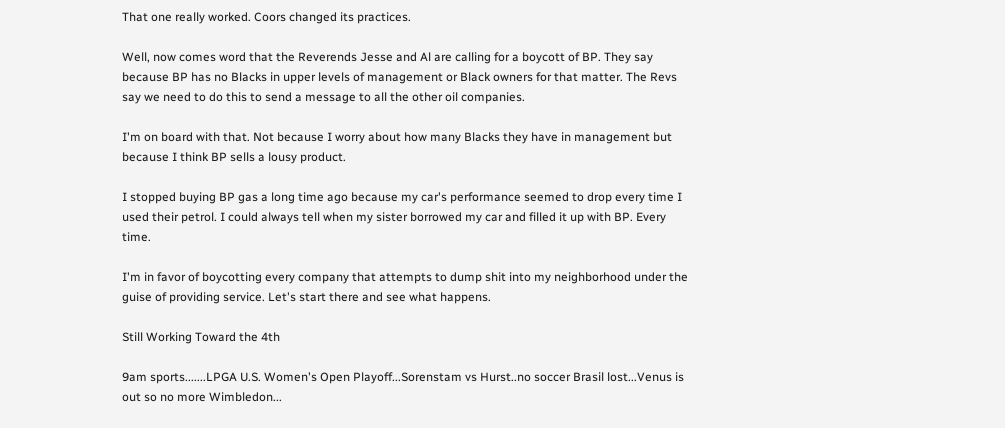That one really worked. Coors changed its practices.

Well, now comes word that the Reverends Jesse and Al are calling for a boycott of BP. They say because BP has no Blacks in upper levels of management or Black owners for that matter. The Revs say we need to do this to send a message to all the other oil companies.

I'm on board with that. Not because I worry about how many Blacks they have in management but because I think BP sells a lousy product.

I stopped buying BP gas a long time ago because my car's performance seemed to drop every time I used their petrol. I could always tell when my sister borrowed my car and filled it up with BP. Every time.

I'm in favor of boycotting every company that attempts to dump shit into my neighborhood under the guise of providing service. Let's start there and see what happens.

Still Working Toward the 4th

9am sports.......LPGA U.S. Women's Open Playoff...Sorenstam vs Hurst..no soccer Brasil lost...Venus is out so no more Wimbledon...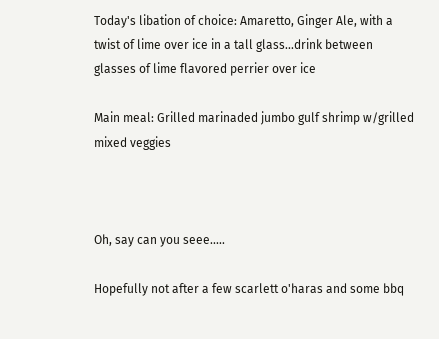Today's libation of choice: Amaretto, Ginger Ale, with a twist of lime over ice in a tall glass...drink between glasses of lime flavored perrier over ice

Main meal: Grilled marinaded jumbo gulf shrimp w/grilled mixed veggies



Oh, say can you seee.....

Hopefully not after a few scarlett o'haras and some bbq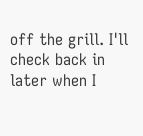off the grill. I'll check back in later when I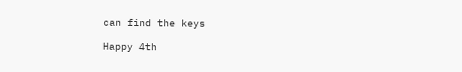can find the keys

Happy 4th